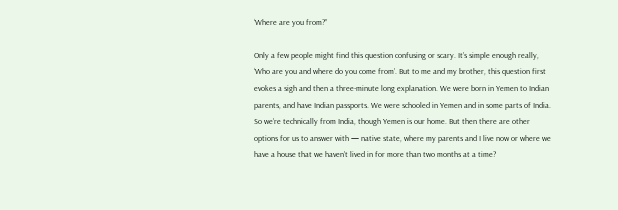‘Where are you from?”

Only a few people might find this question confusing or scary. It’s simple enough really, ‘Who are you and where do you come from’. But to me and my brother, this question first evokes a sigh and then a three-minute long explanation. We were born in Yemen to Indian parents, and have Indian passports. We were schooled in Yemen and in some parts of India. So we’re technically from India, though Yemen is our home. But then there are other options for us to answer with — native state, where my parents and I live now or where we have a house that we haven’t lived in for more than two months at a time?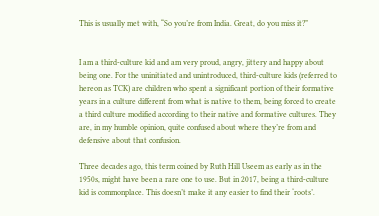This is usually met with, “So you’re from India. Great, do you miss it?”


I am a third-culture kid and am very proud, angry, jittery and happy about being one. For the uninitiated and unintroduced, third-culture kids (referred to hereon as TCK) are children who spent a significant portion of their formative years in a culture different from what is native to them, being forced to create a third culture modified according to their native and formative cultures. They are, in my humble opinion, quite confused about where they’re from and defensive about that confusion.

Three decades ago, this term coined by Ruth Hill Useem as early as in the 1950s, might have been a rare one to use. But in 2017, being a third-culture kid is commonplace. This doesn’t make it any easier to find their ‘roots’.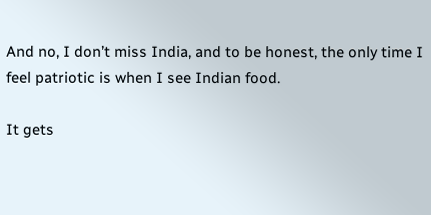And no, I don’t miss India, and to be honest, the only time I feel patriotic is when I see Indian food.

It gets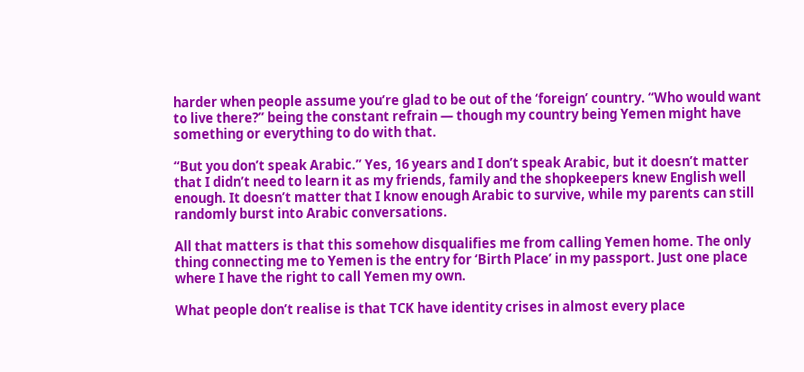harder when people assume you’re glad to be out of the ‘foreign’ country. “Who would want to live there?” being the constant refrain — though my country being Yemen might have something or everything to do with that.

“But you don’t speak Arabic.” Yes, 16 years and I don’t speak Arabic, but it doesn’t matter that I didn’t need to learn it as my friends, family and the shopkeepers knew English well enough. It doesn’t matter that I know enough Arabic to survive, while my parents can still randomly burst into Arabic conversations.

All that matters is that this somehow disqualifies me from calling Yemen home. The only thing connecting me to Yemen is the entry for ‘Birth Place’ in my passport. Just one place where I have the right to call Yemen my own.

What people don’t realise is that TCK have identity crises in almost every place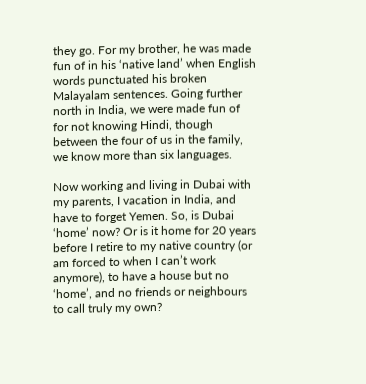they go. For my brother, he was made fun of in his ‘native land’ when English words punctuated his broken Malayalam sentences. Going further north in India, we were made fun of for not knowing Hindi, though between the four of us in the family, we know more than six languages.

Now working and living in Dubai with my parents, I vacation in India, and have to forget Yemen. So, is Dubai ‘home’ now? Or is it home for 20 years before I retire to my native country (or am forced to when I can’t work anymore), to have a house but no ‘home’, and no friends or neighbours to call truly my own?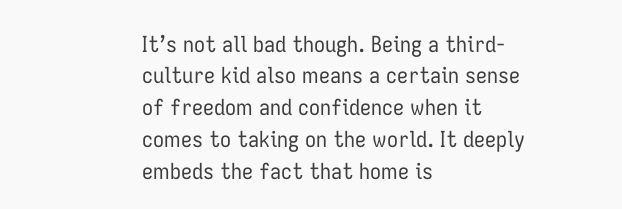It’s not all bad though. Being a third-culture kid also means a certain sense of freedom and confidence when it comes to taking on the world. It deeply embeds the fact that home is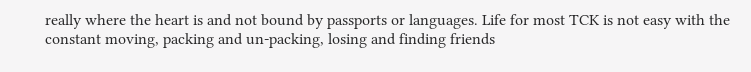really where the heart is and not bound by passports or languages. Life for most TCK is not easy with the constant moving, packing and un-packing, losing and finding friends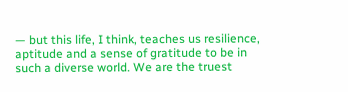— but this life, I think, teaches us resilience, aptitude and a sense of gratitude to be in such a diverse world. We are the truest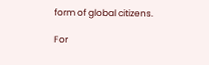form of global citizens.

For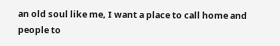an old soul like me, I want a place to call home and people to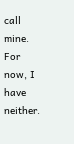call mine. For now, I have neither.